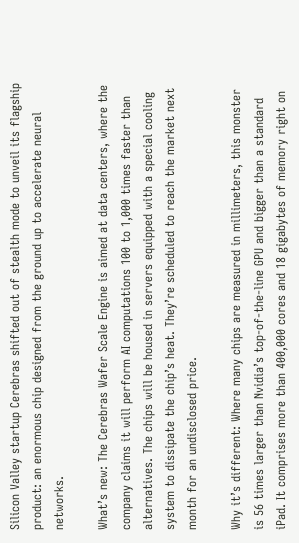Silicon Valley startup Cerebras shifted out of stealth mode to unveil its flagship product: an enormous chip designed from the ground up to accelerate neural networks.

What’s new: The Cerebras Wafer Scale Engine is aimed at data centers, where the company claims it will perform AI computations 100 to 1,000 times faster than alternatives. The chips will be housed in servers equipped with a special cooling system to dissipate the chip’s heat. They’re scheduled to reach the market next month for an undisclosed price.

Why it’s different: Where many chips are measured in millimeters, this monster is 56 times larger than Nvidia’s top-of-the-line GPU and bigger than a standard iPad. It comprises more than 400,000 cores and 18 gigabytes of memory right on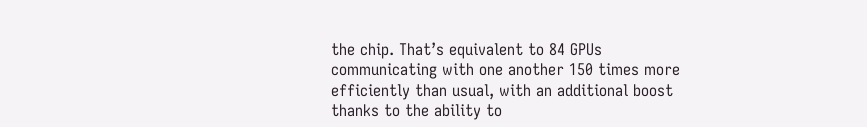the chip. That’s equivalent to 84 GPUs communicating with one another 150 times more efficiently than usual, with an additional boost thanks to the ability to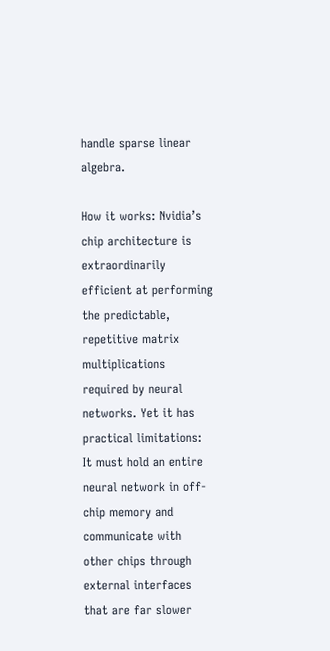handle sparse linear algebra.

How it works: Nvidia’s chip architecture is extraordinarily efficient at performing the predictable, repetitive matrix multiplications required by neural networks. Yet it has practical limitations: It must hold an entire neural network in off-chip memory and communicate with other chips through external interfaces that are far slower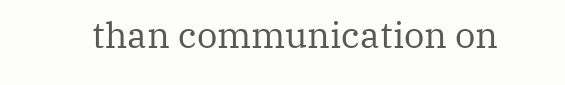than communication on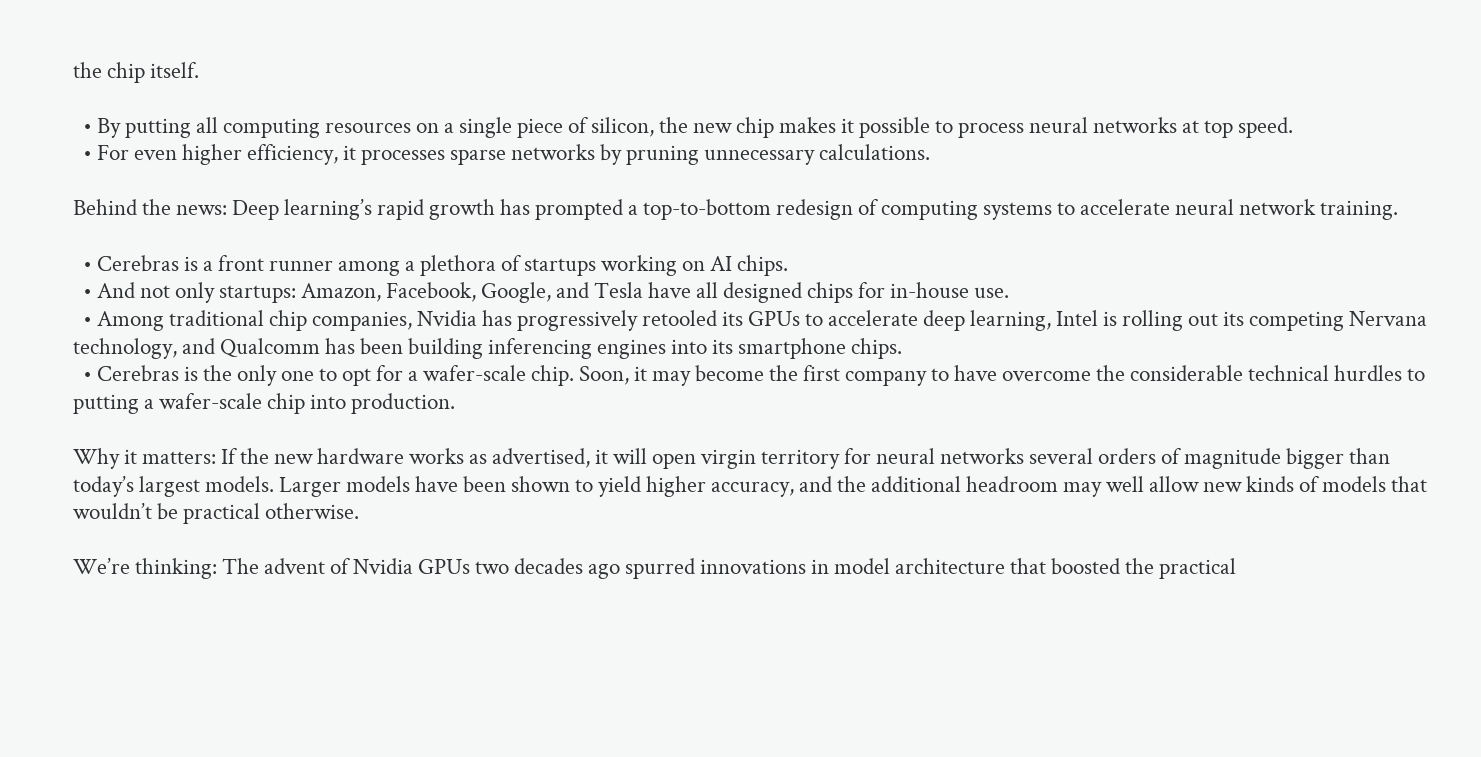the chip itself.

  • By putting all computing resources on a single piece of silicon, the new chip makes it possible to process neural networks at top speed.
  • For even higher efficiency, it processes sparse networks by pruning unnecessary calculations.

Behind the news: Deep learning’s rapid growth has prompted a top-to-bottom redesign of computing systems to accelerate neural network training.

  • Cerebras is a front runner among a plethora of startups working on AI chips.
  • And not only startups: Amazon, Facebook, Google, and Tesla have all designed chips for in-house use.
  • Among traditional chip companies, Nvidia has progressively retooled its GPUs to accelerate deep learning, Intel is rolling out its competing Nervana technology, and Qualcomm has been building inferencing engines into its smartphone chips.
  • Cerebras is the only one to opt for a wafer-scale chip. Soon, it may become the first company to have overcome the considerable technical hurdles to putting a wafer-scale chip into production.

Why it matters: If the new hardware works as advertised, it will open virgin territory for neural networks several orders of magnitude bigger than today’s largest models. Larger models have been shown to yield higher accuracy, and the additional headroom may well allow new kinds of models that wouldn’t be practical otherwise.

We’re thinking: The advent of Nvidia GPUs two decades ago spurred innovations in model architecture that boosted the practical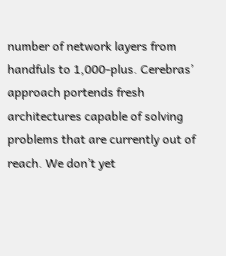number of network layers from handfuls to 1,000-plus. Cerebras’ approach portends fresh architectures capable of solving problems that are currently out of reach. We don’t yet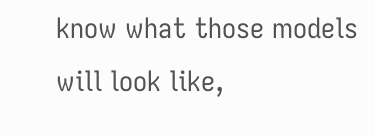know what those models will look like,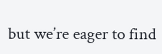but we’re eager to find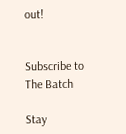out!


Subscribe to The Batch

Stay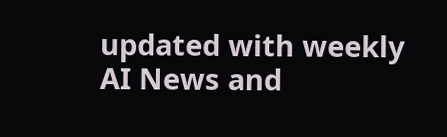updated with weekly AI News and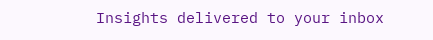Insights delivered to your inbox